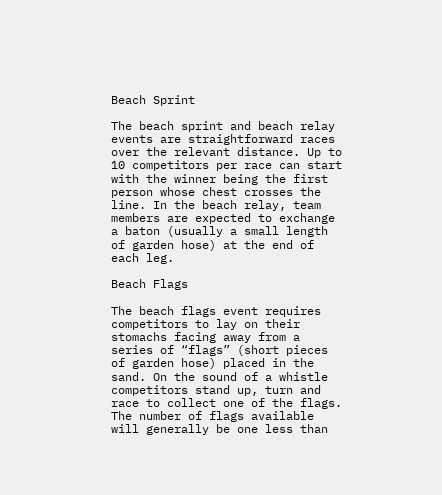Beach Sprint

The beach sprint and beach relay events are straightforward races over the relevant distance. Up to 10 competitors per race can start with the winner being the first person whose chest crosses the line. In the beach relay, team members are expected to exchange a baton (usually a small length of garden hose) at the end of each leg.

Beach Flags

The beach flags event requires competitors to lay on their stomachs facing away from a series of “flags” (short pieces of garden hose) placed in the sand. On the sound of a whistle competitors stand up, turn and race to collect one of the flags. The number of flags available will generally be one less than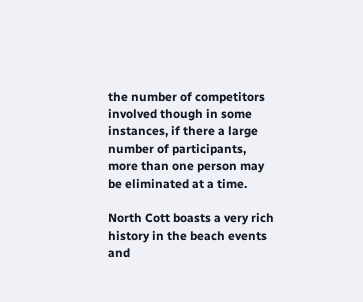the number of competitors involved though in some instances, if there a large number of participants, more than one person may be eliminated at a time.

North Cott boasts a very rich history in the beach events and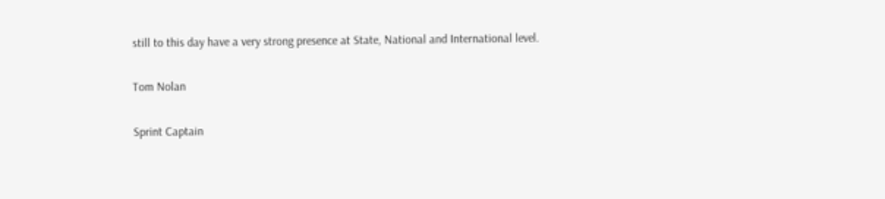still to this day have a very strong presence at State, National and International level.

Tom Nolan

Sprint Captain